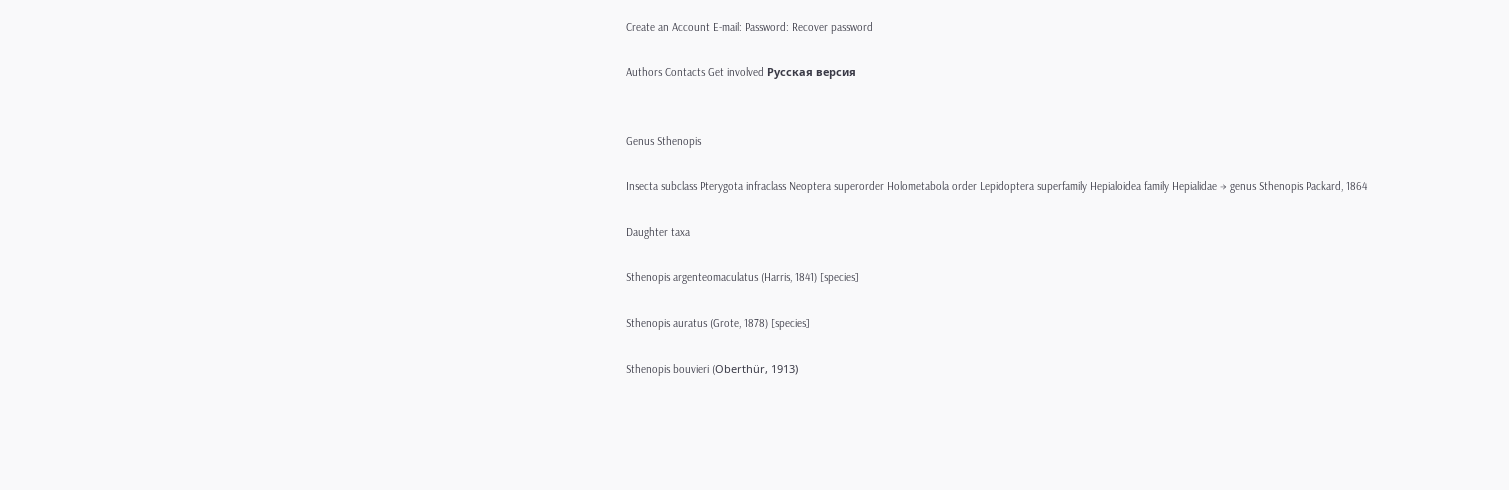Create an Account E-mail: Password: Recover password

Authors Contacts Get involved Русская версия


Genus Sthenopis

Insecta subclass Pterygota infraclass Neoptera superorder Holometabola order Lepidoptera superfamily Hepialoidea family Hepialidae → genus Sthenopis Packard, 1864

Daughter taxa

Sthenopis argenteomaculatus (Harris, 1841) [species]

Sthenopis auratus (Grote, 1878) [species]

Sthenopis bouvieri (Oberthür, 1913)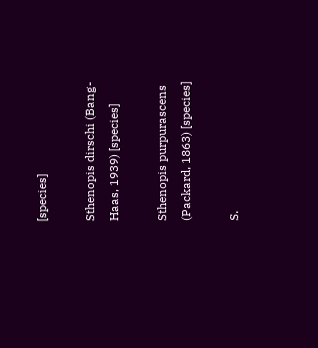[species]

Sthenopis dirschi (Bang-Haas, 1939) [species]

Sthenopis purpurascens (Packard, 1863) [species]

S.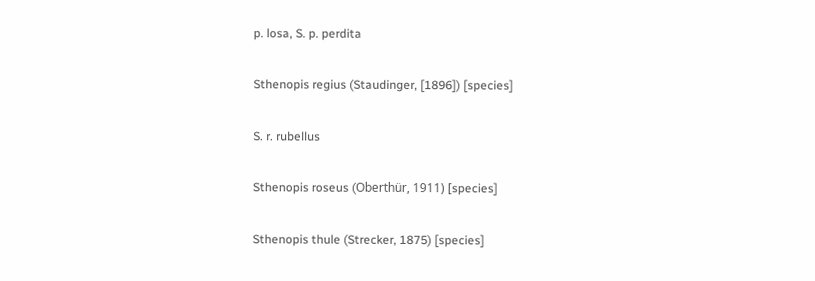p. losa, S. p. perdita

Sthenopis regius (Staudinger, [1896]) [species]

S. r. rubellus

Sthenopis roseus (Oberthür, 1911) [species]

Sthenopis thule (Strecker, 1875) [species]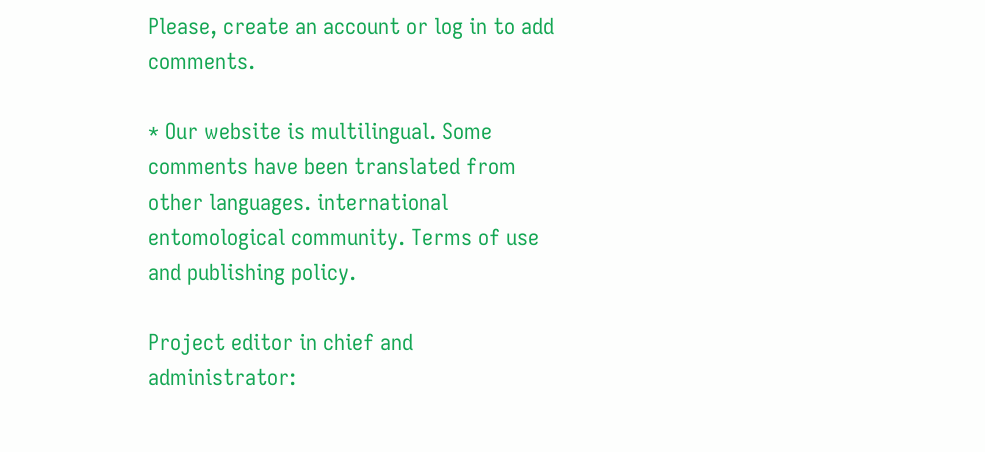Please, create an account or log in to add comments.

* Our website is multilingual. Some comments have been translated from other languages. international entomological community. Terms of use and publishing policy.

Project editor in chief and administrator: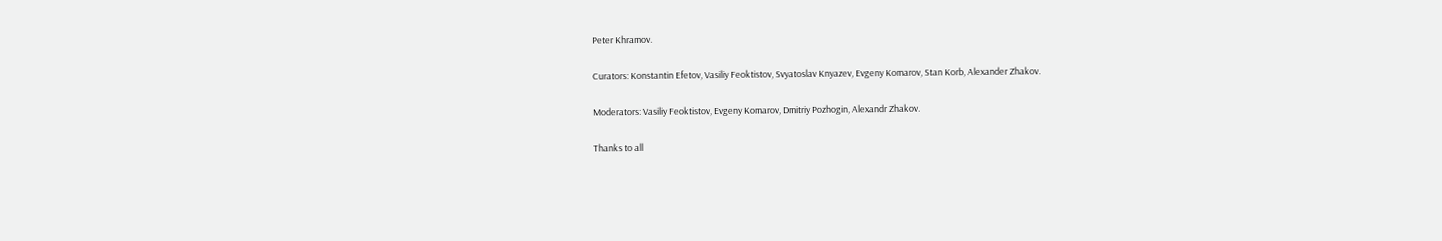Peter Khramov.

Curators: Konstantin Efetov, Vasiliy Feoktistov, Svyatoslav Knyazev, Evgeny Komarov, Stan Korb, Alexander Zhakov.

Moderators: Vasiliy Feoktistov, Evgeny Komarov, Dmitriy Pozhogin, Alexandr Zhakov.

Thanks to all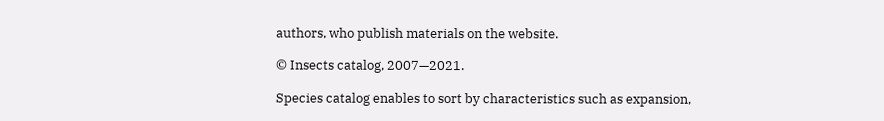authors, who publish materials on the website.

© Insects catalog, 2007—2021.

Species catalog enables to sort by characteristics such as expansion,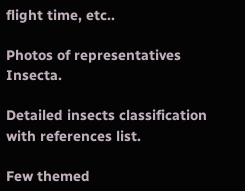flight time, etc..

Photos of representatives Insecta.

Detailed insects classification with references list.

Few themed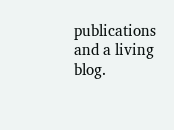publications and a living blog.